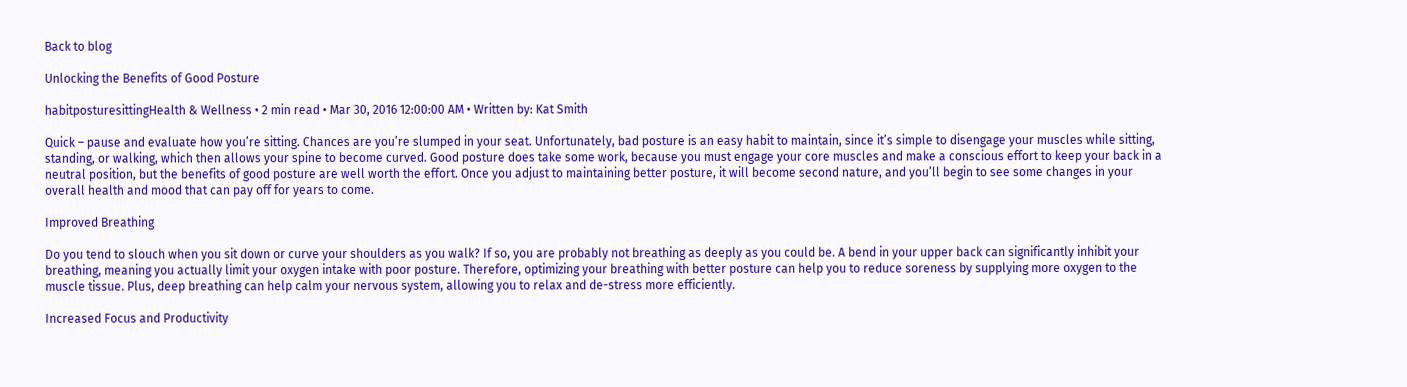Back to blog

Unlocking the Benefits of Good Posture

habitposturesittingHealth & Wellness • 2 min read • Mar 30, 2016 12:00:00 AM • Written by: Kat Smith

Quick – pause and evaluate how you’re sitting. Chances are you’re slumped in your seat. Unfortunately, bad posture is an easy habit to maintain, since it’s simple to disengage your muscles while sitting, standing, or walking, which then allows your spine to become curved. Good posture does take some work, because you must engage your core muscles and make a conscious effort to keep your back in a neutral position, but the benefits of good posture are well worth the effort. Once you adjust to maintaining better posture, it will become second nature, and you’ll begin to see some changes in your overall health and mood that can pay off for years to come.

Improved Breathing

Do you tend to slouch when you sit down or curve your shoulders as you walk? If so, you are probably not breathing as deeply as you could be. A bend in your upper back can significantly inhibit your breathing, meaning you actually limit your oxygen intake with poor posture. Therefore, optimizing your breathing with better posture can help you to reduce soreness by supplying more oxygen to the muscle tissue. Plus, deep breathing can help calm your nervous system, allowing you to relax and de-stress more efficiently.

Increased Focus and Productivity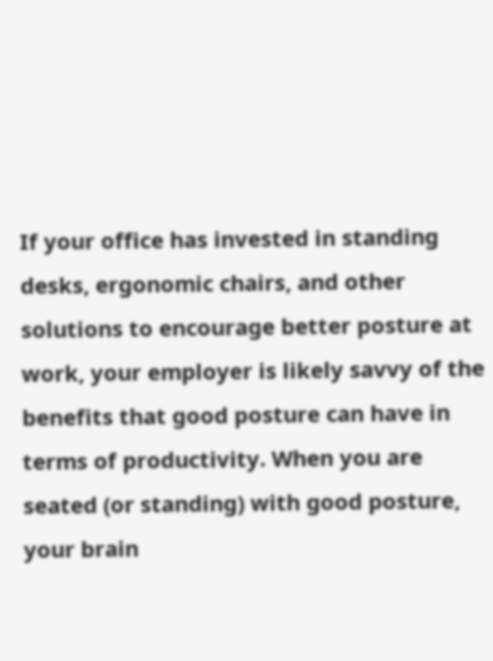If your office has invested in standing desks, ergonomic chairs, and other solutions to encourage better posture at work, your employer is likely savvy of the benefits that good posture can have in terms of productivity. When you are seated (or standing) with good posture, your brain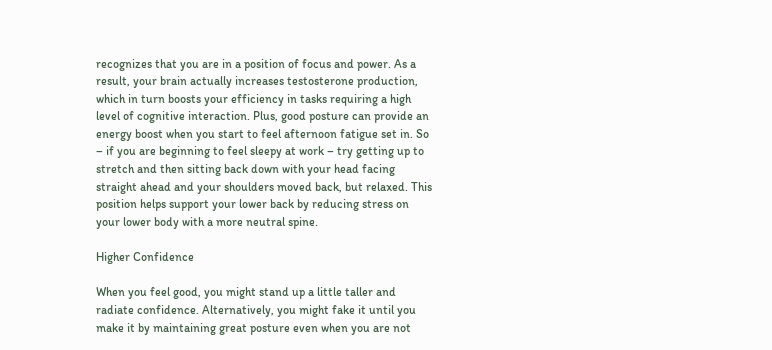recognizes that you are in a position of focus and power. As a result, your brain actually increases testosterone production, which in turn boosts your efficiency in tasks requiring a high level of cognitive interaction. Plus, good posture can provide an energy boost when you start to feel afternoon fatigue set in. So – if you are beginning to feel sleepy at work – try getting up to stretch and then sitting back down with your head facing straight ahead and your shoulders moved back, but relaxed. This position helps support your lower back by reducing stress on your lower body with a more neutral spine.

Higher Confidence

When you feel good, you might stand up a little taller and radiate confidence. Alternatively, you might fake it until you make it by maintaining great posture even when you are not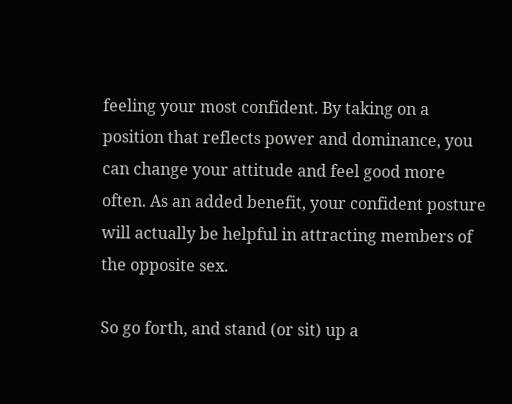feeling your most confident. By taking on a position that reflects power and dominance, you can change your attitude and feel good more often. As an added benefit, your confident posture will actually be helpful in attracting members of the opposite sex.

So go forth, and stand (or sit) up a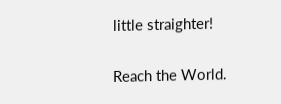little straighter!

Reach the World.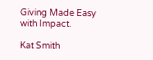Giving Made Easy with Impact.

Kat Smith